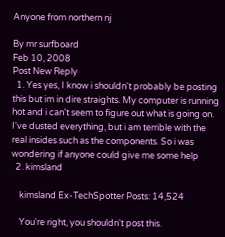Anyone from northern nj

By mr surfboard
Feb 10, 2008
Post New Reply
  1. Yes yes, I know i shouldn't probably be posting this but im in dire straights. My computer is running hot and i can't seem to figure out what is going on. I've dusted everything, but i am terrible with the real insides such as the components. So i was wondering if anyone could give me some help
  2. kimsland

    kimsland Ex-TechSpotter Posts: 14,524

    You're right, you shouldn't post this.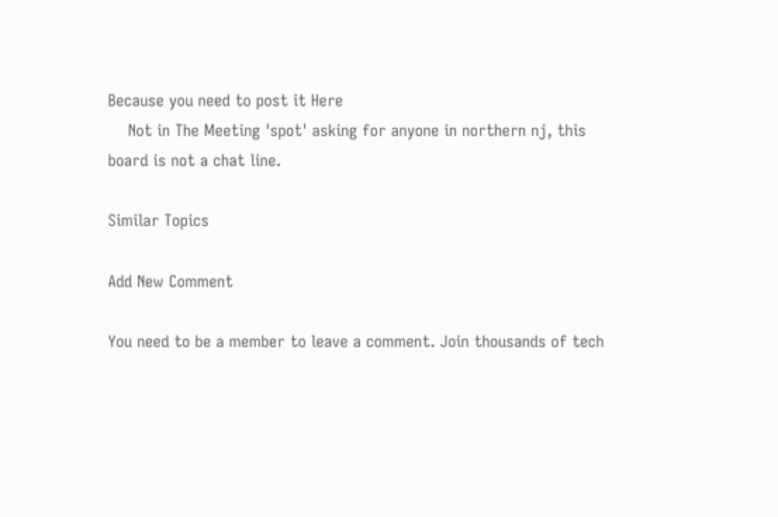Because you need to post it Here
    Not in The Meeting 'spot' asking for anyone in northern nj, this board is not a chat line.

Similar Topics

Add New Comment

You need to be a member to leave a comment. Join thousands of tech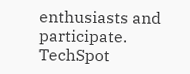enthusiasts and participate.
TechSpot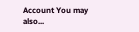Account You may also...